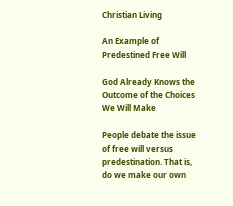Christian Living

An Example of Predestined Free Will

God Already Knows the Outcome of the Choices We Will Make

People debate the issue of free will versus predestination. That is, do we make our own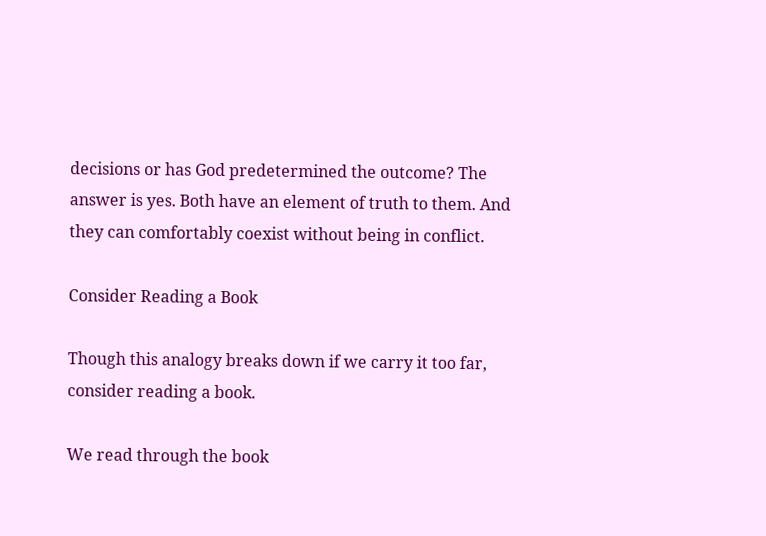decisions or has God predetermined the outcome? The answer is yes. Both have an element of truth to them. And they can comfortably coexist without being in conflict.

Consider Reading a Book

Though this analogy breaks down if we carry it too far, consider reading a book.

We read through the book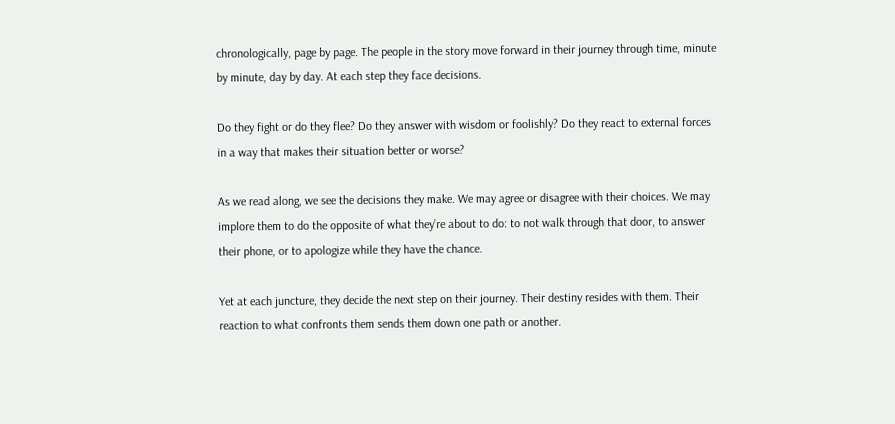chronologically, page by page. The people in the story move forward in their journey through time, minute by minute, day by day. At each step they face decisions.

Do they fight or do they flee? Do they answer with wisdom or foolishly? Do they react to external forces in a way that makes their situation better or worse?

As we read along, we see the decisions they make. We may agree or disagree with their choices. We may implore them to do the opposite of what they’re about to do: to not walk through that door, to answer their phone, or to apologize while they have the chance.

Yet at each juncture, they decide the next step on their journey. Their destiny resides with them. Their reaction to what confronts them sends them down one path or another.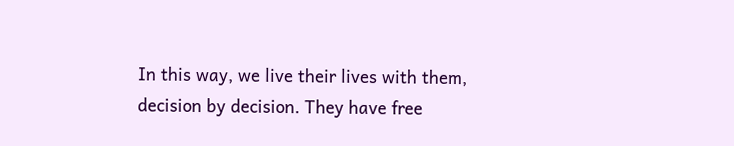In this way, we live their lives with them, decision by decision. They have free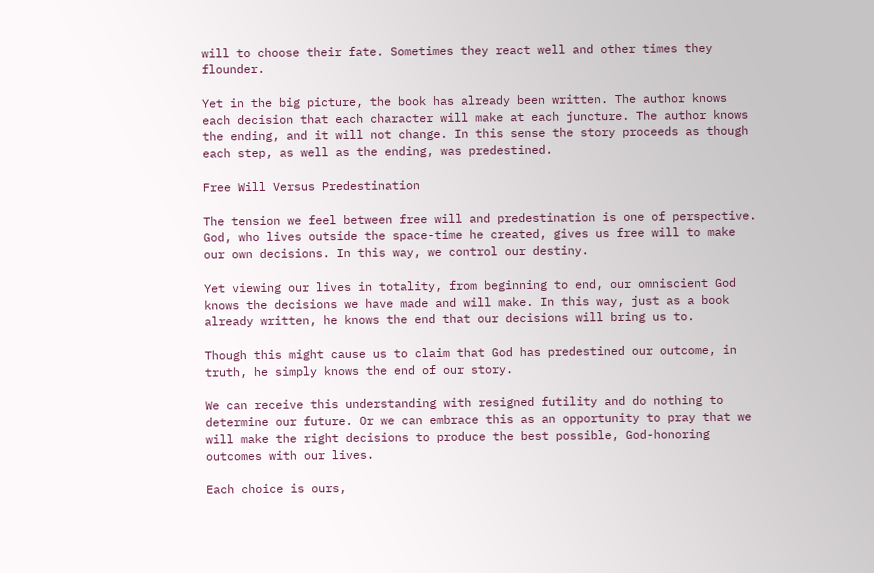will to choose their fate. Sometimes they react well and other times they flounder.

Yet in the big picture, the book has already been written. The author knows each decision that each character will make at each juncture. The author knows the ending, and it will not change. In this sense the story proceeds as though each step, as well as the ending, was predestined.

Free Will Versus Predestination

The tension we feel between free will and predestination is one of perspective. God, who lives outside the space-time he created, gives us free will to make our own decisions. In this way, we control our destiny.

Yet viewing our lives in totality, from beginning to end, our omniscient God knows the decisions we have made and will make. In this way, just as a book already written, he knows the end that our decisions will bring us to.

Though this might cause us to claim that God has predestined our outcome, in truth, he simply knows the end of our story.

We can receive this understanding with resigned futility and do nothing to determine our future. Or we can embrace this as an opportunity to pray that we will make the right decisions to produce the best possible, God-honoring outcomes with our lives.

Each choice is ours,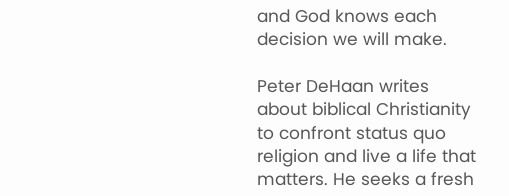and God knows each decision we will make.

Peter DeHaan writes about biblical Christianity to confront status quo religion and live a life that matters. He seeks a fresh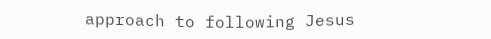approach to following Jesus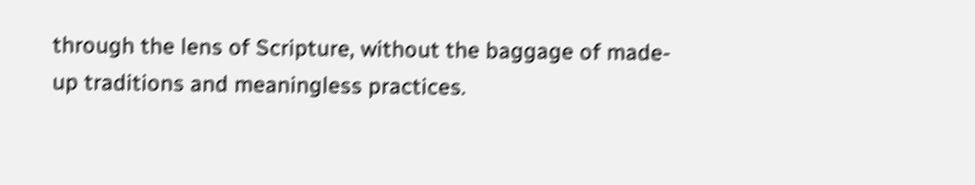through the lens of Scripture, without the baggage of made-up traditions and meaningless practices.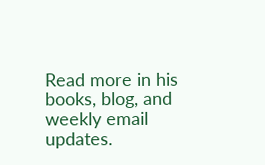Read more in his books, blog, and weekly email updates.